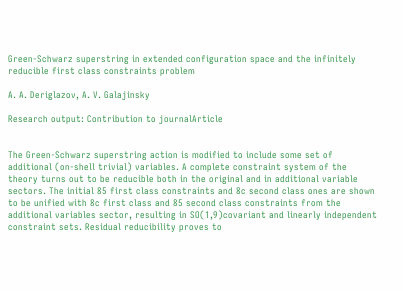Green-Schwarz superstring in extended configuration space and the infinitely reducible first class constraints problem

A. A. Deriglazov, A. V. Galajinsky

Research output: Contribution to journalArticle


The Green-Schwarz superstring action is modified to include some set of additional (on-shell trivial) variables. A complete constraint system of the theory turns out to be reducible both in the original and in additional variable sectors. The initial 85 first class constraints and 8c second class ones are shown to be unified with 8c first class and 85 second class constraints from the additional variables sector, resulting in SO(1,9)covariant and linearly independent constraint sets. Residual reducibility proves to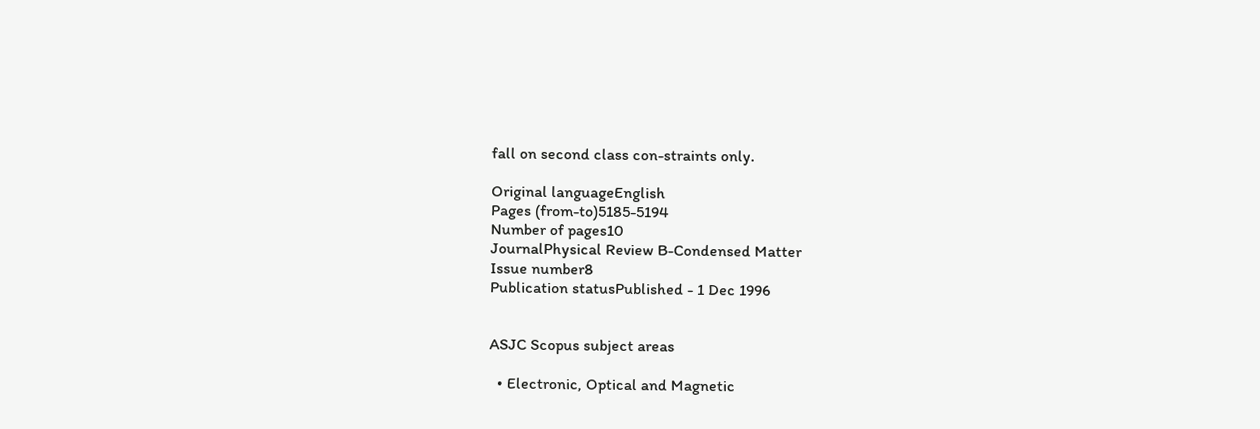fall on second class con-straints only.

Original languageEnglish
Pages (from-to)5185-5194
Number of pages10
JournalPhysical Review B-Condensed Matter
Issue number8
Publication statusPublished - 1 Dec 1996


ASJC Scopus subject areas

  • Electronic, Optical and Magnetic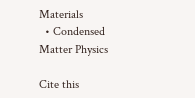Materials
  • Condensed Matter Physics

Cite this